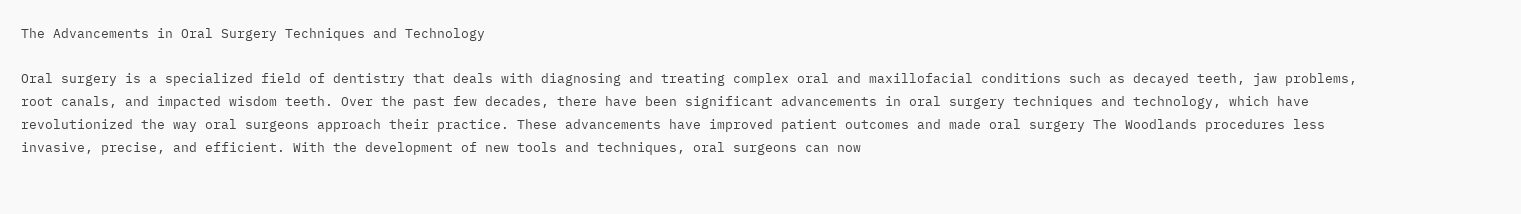The Advancements in Oral Surgery Techniques and Technology

Oral surgery is a specialized field of dentistry that deals with diagnosing and treating complex oral and maxillofacial conditions such as decayed teeth, jaw problems, root canals, and impacted wisdom teeth. Over the past few decades, there have been significant advancements in oral surgery techniques and technology, which have revolutionized the way oral surgeons approach their practice. These advancements have improved patient outcomes and made oral surgery The Woodlands procedures less invasive, precise, and efficient. With the development of new tools and techniques, oral surgeons can now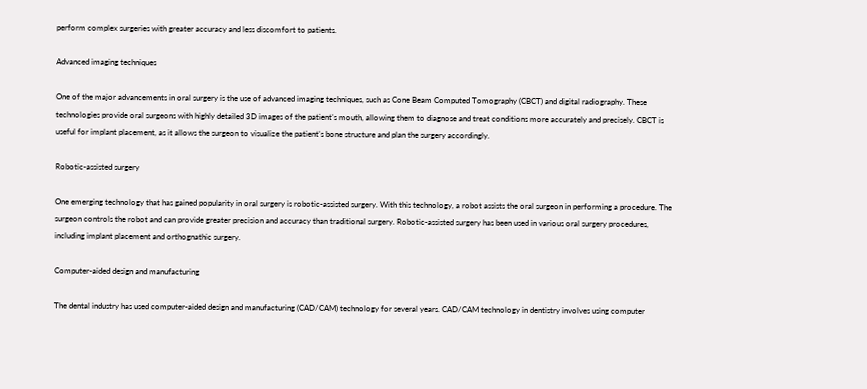perform complex surgeries with greater accuracy and less discomfort to patients.

Advanced imaging techniques

One of the major advancements in oral surgery is the use of advanced imaging techniques, such as Cone Beam Computed Tomography (CBCT) and digital radiography. These technologies provide oral surgeons with highly detailed 3D images of the patient’s mouth, allowing them to diagnose and treat conditions more accurately and precisely. CBCT is useful for implant placement, as it allows the surgeon to visualize the patient’s bone structure and plan the surgery accordingly.

Robotic-assisted surgery

One emerging technology that has gained popularity in oral surgery is robotic-assisted surgery. With this technology, a robot assists the oral surgeon in performing a procedure. The surgeon controls the robot and can provide greater precision and accuracy than traditional surgery. Robotic-assisted surgery has been used in various oral surgery procedures, including implant placement and orthognathic surgery.

Computer-aided design and manufacturing

The dental industry has used computer-aided design and manufacturing (CAD/CAM) technology for several years. CAD/CAM technology in dentistry involves using computer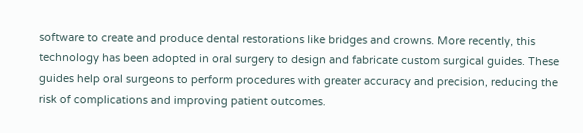software to create and produce dental restorations like bridges and crowns. More recently, this technology has been adopted in oral surgery to design and fabricate custom surgical guides. These guides help oral surgeons to perform procedures with greater accuracy and precision, reducing the risk of complications and improving patient outcomes.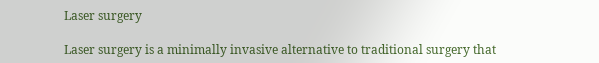Laser surgery

Laser surgery is a minimally invasive alternative to traditional surgery that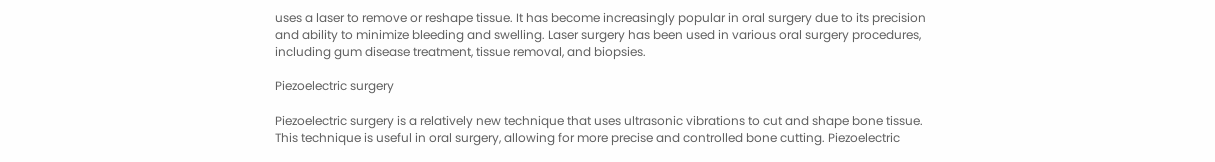uses a laser to remove or reshape tissue. It has become increasingly popular in oral surgery due to its precision and ability to minimize bleeding and swelling. Laser surgery has been used in various oral surgery procedures, including gum disease treatment, tissue removal, and biopsies.

Piezoelectric surgery

Piezoelectric surgery is a relatively new technique that uses ultrasonic vibrations to cut and shape bone tissue. This technique is useful in oral surgery, allowing for more precise and controlled bone cutting. Piezoelectric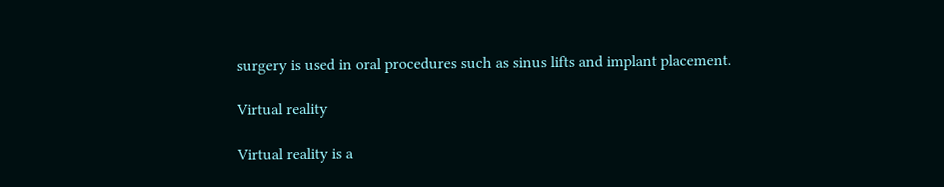surgery is used in oral procedures such as sinus lifts and implant placement.

Virtual reality

Virtual reality is a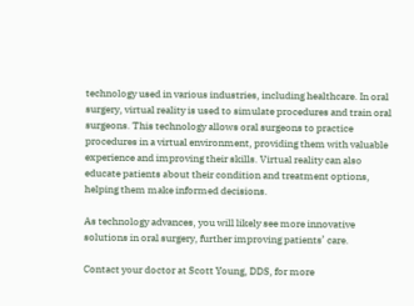technology used in various industries, including healthcare. In oral surgery, virtual reality is used to simulate procedures and train oral surgeons. This technology allows oral surgeons to practice procedures in a virtual environment, providing them with valuable experience and improving their skills. Virtual reality can also educate patients about their condition and treatment options, helping them make informed decisions.

As technology advances, you will likely see more innovative solutions in oral surgery, further improving patients’ care.

Contact your doctor at Scott Young, DDS, for more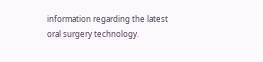information regarding the latest oral surgery technology.